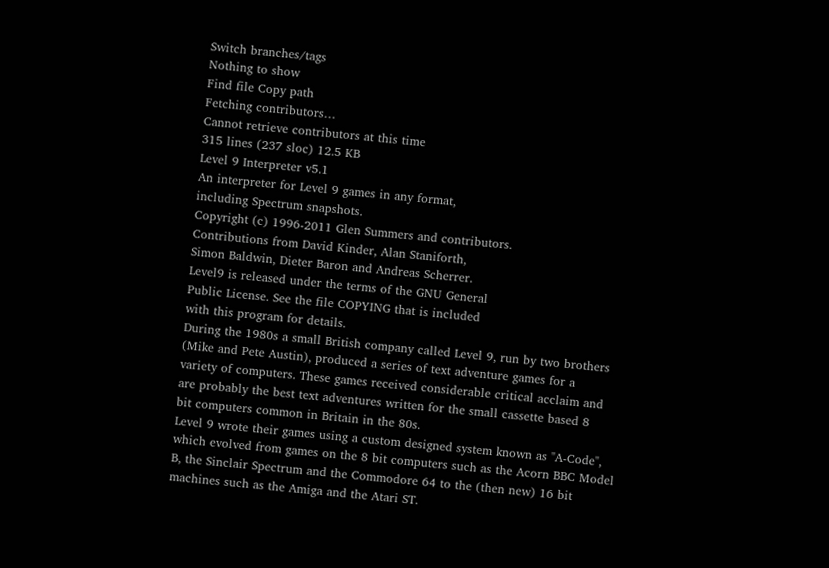Switch branches/tags
Nothing to show
Find file Copy path
Fetching contributors…
Cannot retrieve contributors at this time
315 lines (237 sloc) 12.5 KB
Level 9 Interpreter v5.1
An interpreter for Level 9 games in any format,
including Spectrum snapshots.
Copyright (c) 1996-2011 Glen Summers and contributors.
Contributions from David Kinder, Alan Staniforth,
Simon Baldwin, Dieter Baron and Andreas Scherrer.
Level9 is released under the terms of the GNU General
Public License. See the file COPYING that is included
with this program for details.
During the 1980s a small British company called Level 9, run by two brothers
(Mike and Pete Austin), produced a series of text adventure games for a
variety of computers. These games received considerable critical acclaim and
are probably the best text adventures written for the small cassette based 8
bit computers common in Britain in the 80s.
Level 9 wrote their games using a custom designed system known as "A-Code",
which evolved from games on the 8 bit computers such as the Acorn BBC Model
B, the Sinclair Spectrum and the Commodore 64 to the (then new) 16 bit
machines such as the Amiga and the Atari ST.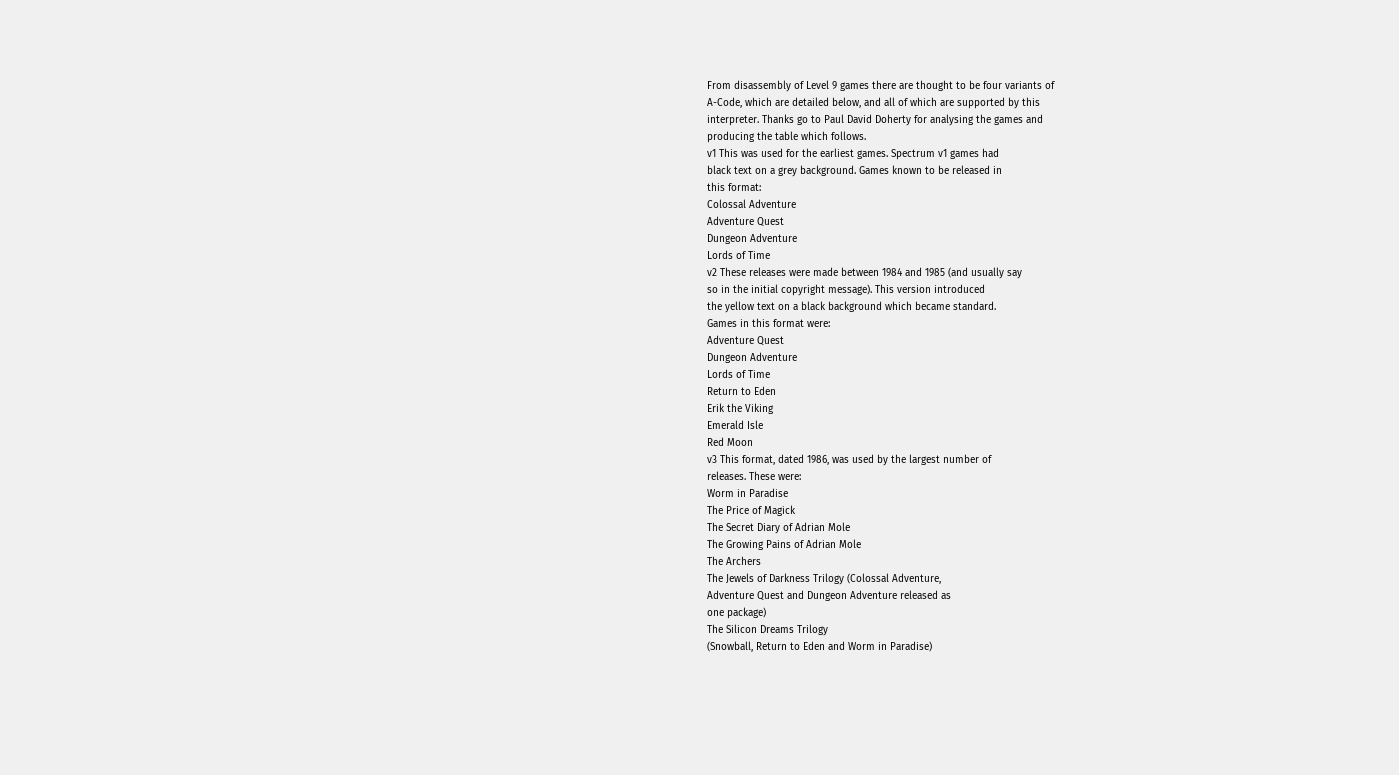From disassembly of Level 9 games there are thought to be four variants of
A-Code, which are detailed below, and all of which are supported by this
interpreter. Thanks go to Paul David Doherty for analysing the games and
producing the table which follows.
v1 This was used for the earliest games. Spectrum v1 games had
black text on a grey background. Games known to be released in
this format:
Colossal Adventure
Adventure Quest
Dungeon Adventure
Lords of Time
v2 These releases were made between 1984 and 1985 (and usually say
so in the initial copyright message). This version introduced
the yellow text on a black background which became standard.
Games in this format were:
Adventure Quest
Dungeon Adventure
Lords of Time
Return to Eden
Erik the Viking
Emerald Isle
Red Moon
v3 This format, dated 1986, was used by the largest number of
releases. These were:
Worm in Paradise
The Price of Magick
The Secret Diary of Adrian Mole
The Growing Pains of Adrian Mole
The Archers
The Jewels of Darkness Trilogy (Colossal Adventure,
Adventure Quest and Dungeon Adventure released as
one package)
The Silicon Dreams Trilogy
(Snowball, Return to Eden and Worm in Paradise)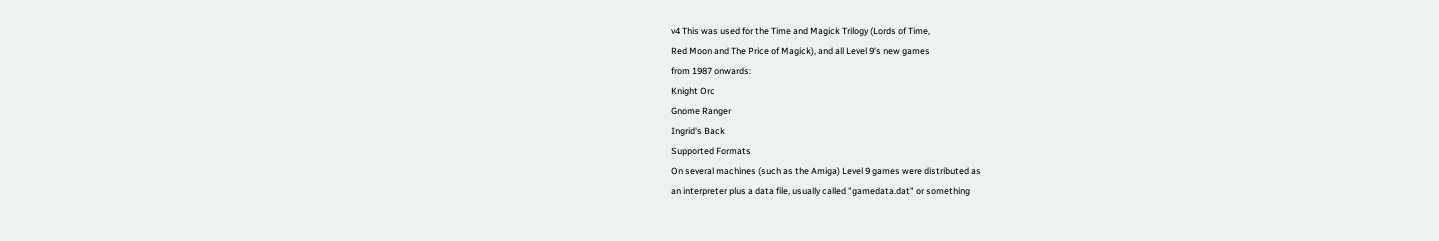v4 This was used for the Time and Magick Trilogy (Lords of Time,
Red Moon and The Price of Magick), and all Level 9's new games
from 1987 onwards:
Knight Orc
Gnome Ranger
Ingrid's Back
Supported Formats
On several machines (such as the Amiga) Level 9 games were distributed as
an interpreter plus a data file, usually called "gamedata.dat" or something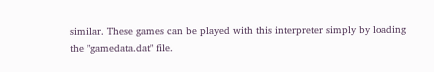similar. These games can be played with this interpreter simply by loading
the "gamedata.dat" file.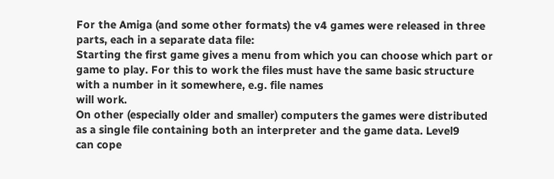For the Amiga (and some other formats) the v4 games were released in three
parts, each in a separate data file:
Starting the first game gives a menu from which you can choose which part or
game to play. For this to work the files must have the same basic structure
with a number in it somewhere, e.g. file names
will work.
On other (especially older and smaller) computers the games were distributed
as a single file containing both an interpreter and the game data. Level9
can cope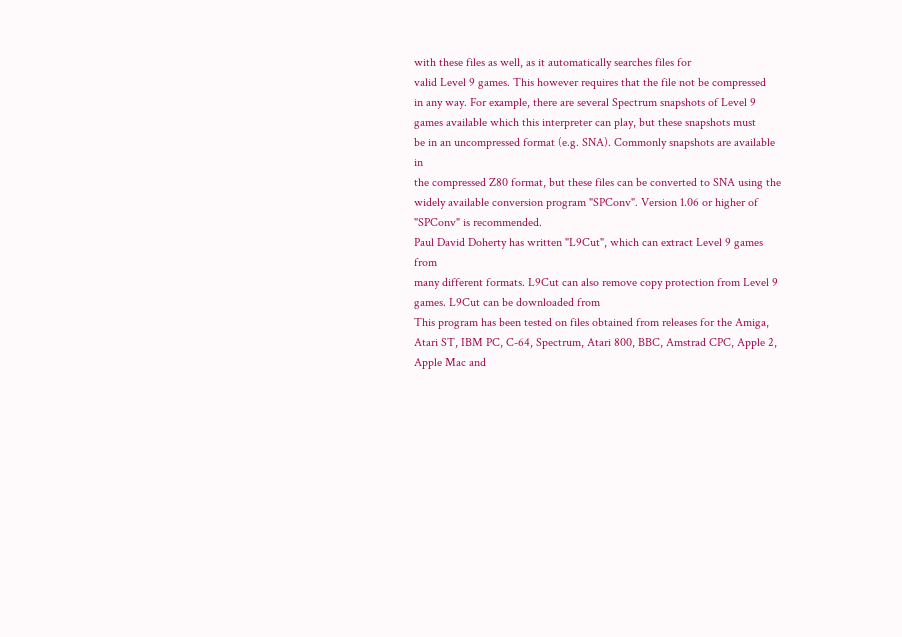with these files as well, as it automatically searches files for
valid Level 9 games. This however requires that the file not be compressed
in any way. For example, there are several Spectrum snapshots of Level 9
games available which this interpreter can play, but these snapshots must
be in an uncompressed format (e.g. SNA). Commonly snapshots are available in
the compressed Z80 format, but these files can be converted to SNA using the
widely available conversion program "SPConv". Version 1.06 or higher of
"SPConv" is recommended.
Paul David Doherty has written "L9Cut", which can extract Level 9 games from
many different formats. L9Cut can also remove copy protection from Level 9
games. L9Cut can be downloaded from
This program has been tested on files obtained from releases for the Amiga,
Atari ST, IBM PC, C-64, Spectrum, Atari 800, BBC, Amstrad CPC, Apple 2,
Apple Mac and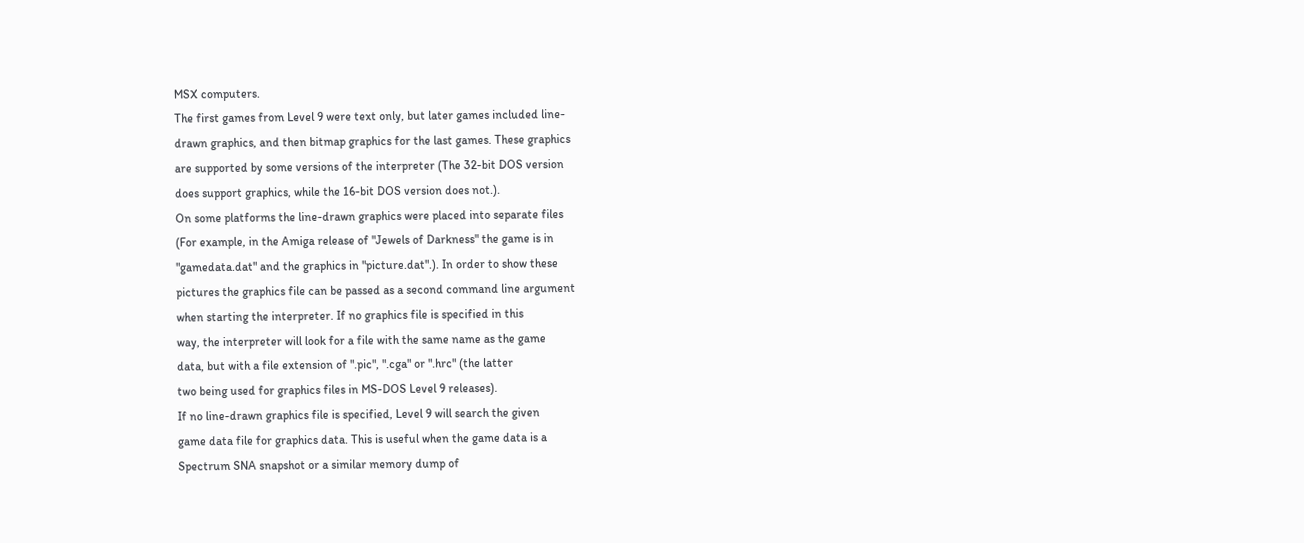MSX computers.
The first games from Level 9 were text only, but later games included line-
drawn graphics, and then bitmap graphics for the last games. These graphics
are supported by some versions of the interpreter (The 32-bit DOS version
does support graphics, while the 16-bit DOS version does not.).
On some platforms the line-drawn graphics were placed into separate files
(For example, in the Amiga release of "Jewels of Darkness" the game is in
"gamedata.dat" and the graphics in "picture.dat".). In order to show these
pictures the graphics file can be passed as a second command line argument
when starting the interpreter. If no graphics file is specified in this
way, the interpreter will look for a file with the same name as the game
data, but with a file extension of ".pic", ".cga" or ".hrc" (the latter
two being used for graphics files in MS-DOS Level 9 releases).
If no line-drawn graphics file is specified, Level 9 will search the given
game data file for graphics data. This is useful when the game data is a
Spectrum SNA snapshot or a similar memory dump of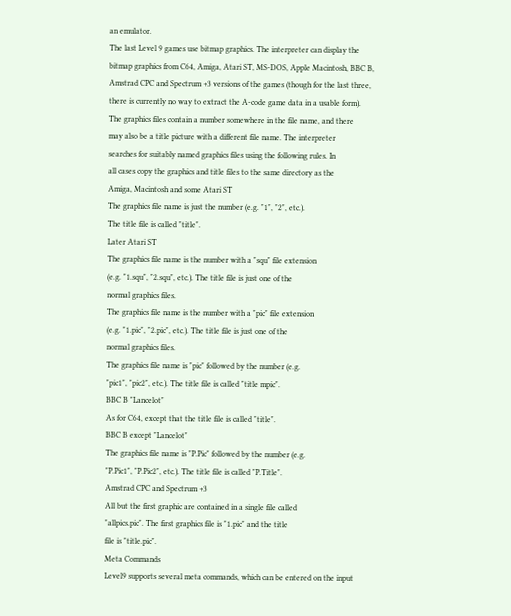an emulator.
The last Level 9 games use bitmap graphics. The interpreter can display the
bitmap graphics from C64, Amiga, Atari ST, MS-DOS, Apple Macintosh, BBC B,
Amstrad CPC and Spectrum +3 versions of the games (though for the last three,
there is currently no way to extract the A-code game data in a usable form).
The graphics files contain a number somewhere in the file name, and there
may also be a title picture with a different file name. The interpreter
searches for suitably named graphics files using the following rules. In
all cases copy the graphics and title files to the same directory as the
Amiga, Macintosh and some Atari ST
The graphics file name is just the number (e.g. "1", "2", etc.).
The title file is called "title".
Later Atari ST
The graphics file name is the number with a "squ" file extension
(e.g. "1.squ", "2.squ", etc.). The title file is just one of the
normal graphics files.
The graphics file name is the number with a "pic" file extension
(e.g. "1.pic", "2.pic", etc.). The title file is just one of the
normal graphics files.
The graphics file name is "pic" followed by the number (e.g.
"pic1", "pic2", etc.). The title file is called "title mpic".
BBC B "Lancelot"
As for C64, except that the title file is called "title".
BBC B except "Lancelot"
The graphics file name is "P.Pic" followed by the number (e.g.
"P.Pic1", "P.Pic2", etc.). The title file is called "P.Title".
Amstrad CPC and Spectrum +3
All but the first graphic are contained in a single file called
"allpics.pic". The first graphics file is "1.pic" and the title
file is "title.pic".
Meta Commands
Level9 supports several meta commands, which can be entered on the input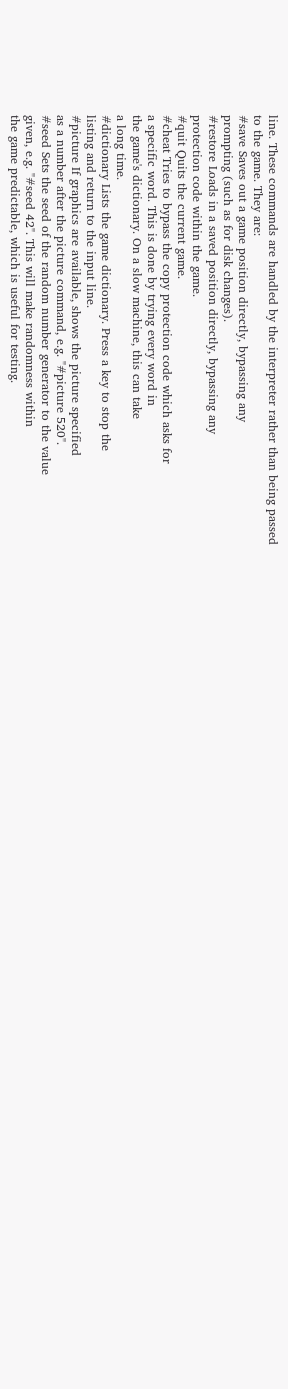line. These commands are handled by the interpreter rather than being passed
to the game. They are:
#save Saves out a game position directly, bypassing any
prompting (such as for disk changes).
#restore Loads in a saved position directly, bypassing any
protection code within the game.
#quit Quits the current game.
#cheat Tries to bypass the copy protection code which asks for
a specific word. This is done by trying every word in
the game's dictionary. On a slow machine, this can take
a long time.
#dictionary Lists the game dictionary. Press a key to stop the
listing and return to the input line.
#picture If graphics are available, shows the picture specified
as a number after the picture command, e.g. "#picture 520".
#seed Sets the seed of the random number generator to the value
given, e.g. "#seed 42". This will make randomness within
the game predictable, which is useful for testing.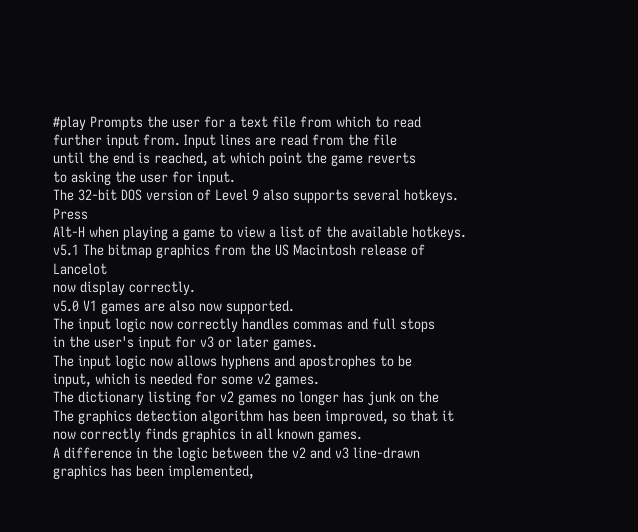#play Prompts the user for a text file from which to read
further input from. Input lines are read from the file
until the end is reached, at which point the game reverts
to asking the user for input.
The 32-bit DOS version of Level 9 also supports several hotkeys. Press
Alt-H when playing a game to view a list of the available hotkeys.
v5.1 The bitmap graphics from the US Macintosh release of Lancelot
now display correctly.
v5.0 V1 games are also now supported.
The input logic now correctly handles commas and full stops
in the user's input for v3 or later games.
The input logic now allows hyphens and apostrophes to be
input, which is needed for some v2 games.
The dictionary listing for v2 games no longer has junk on the
The graphics detection algorithm has been improved, so that it
now correctly finds graphics in all known games.
A difference in the logic between the v2 and v3 line-drawn
graphics has been implemented,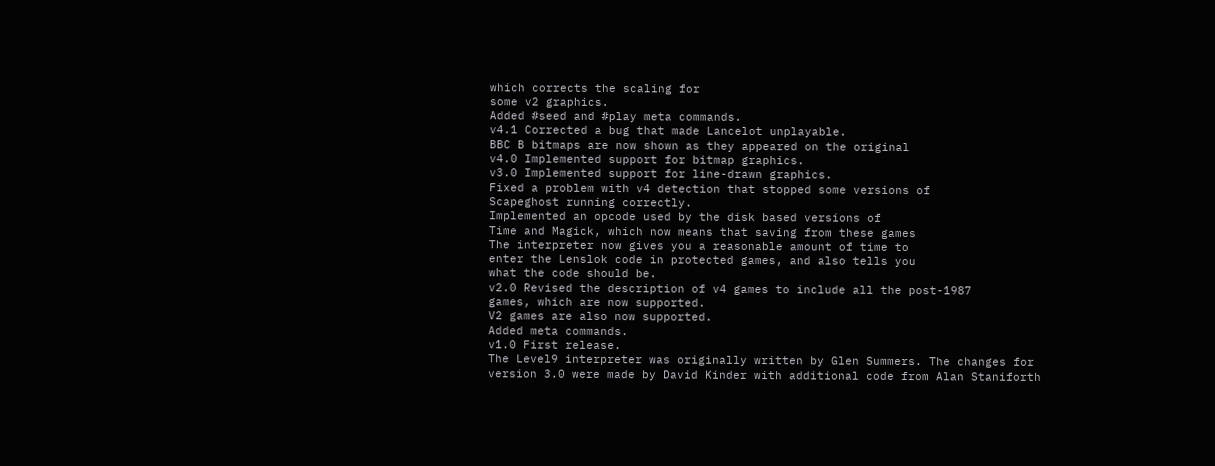which corrects the scaling for
some v2 graphics.
Added #seed and #play meta commands.
v4.1 Corrected a bug that made Lancelot unplayable.
BBC B bitmaps are now shown as they appeared on the original
v4.0 Implemented support for bitmap graphics.
v3.0 Implemented support for line-drawn graphics.
Fixed a problem with v4 detection that stopped some versions of
Scapeghost running correctly.
Implemented an opcode used by the disk based versions of
Time and Magick, which now means that saving from these games
The interpreter now gives you a reasonable amount of time to
enter the Lenslok code in protected games, and also tells you
what the code should be.
v2.0 Revised the description of v4 games to include all the post-1987
games, which are now supported.
V2 games are also now supported.
Added meta commands.
v1.0 First release.
The Level9 interpreter was originally written by Glen Summers. The changes for
version 3.0 were made by David Kinder with additional code from Alan Staniforth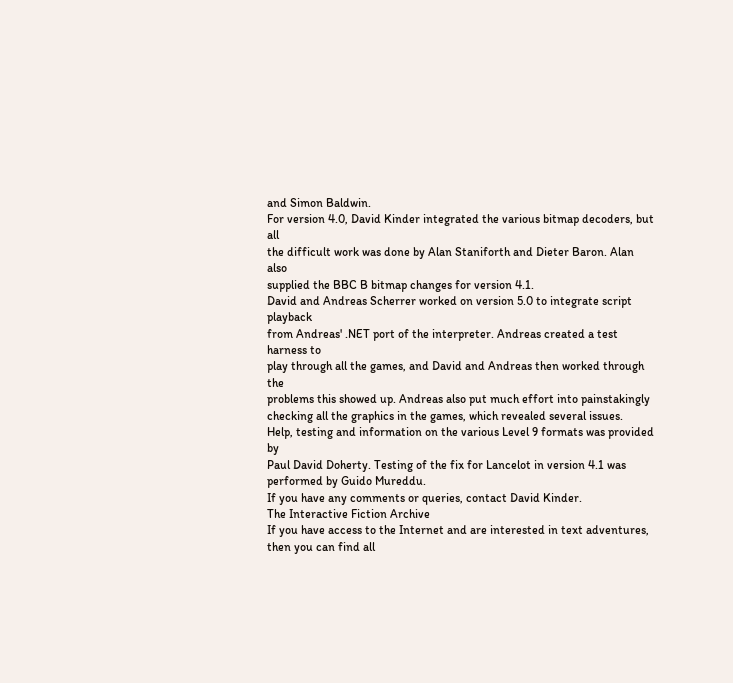and Simon Baldwin.
For version 4.0, David Kinder integrated the various bitmap decoders, but all
the difficult work was done by Alan Staniforth and Dieter Baron. Alan also
supplied the BBC B bitmap changes for version 4.1.
David and Andreas Scherrer worked on version 5.0 to integrate script playback
from Andreas' .NET port of the interpreter. Andreas created a test harness to
play through all the games, and David and Andreas then worked through the
problems this showed up. Andreas also put much effort into painstakingly
checking all the graphics in the games, which revealed several issues.
Help, testing and information on the various Level 9 formats was provided by
Paul David Doherty. Testing of the fix for Lancelot in version 4.1 was
performed by Guido Mureddu.
If you have any comments or queries, contact David Kinder.
The Interactive Fiction Archive
If you have access to the Internet and are interested in text adventures,
then you can find all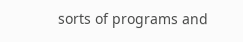sorts of programs and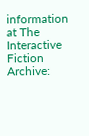information at The Interactive
Fiction Archive: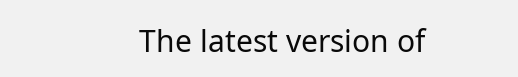The latest version of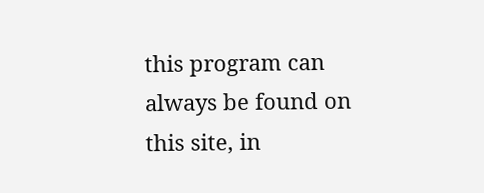this program can always be found on this site, in